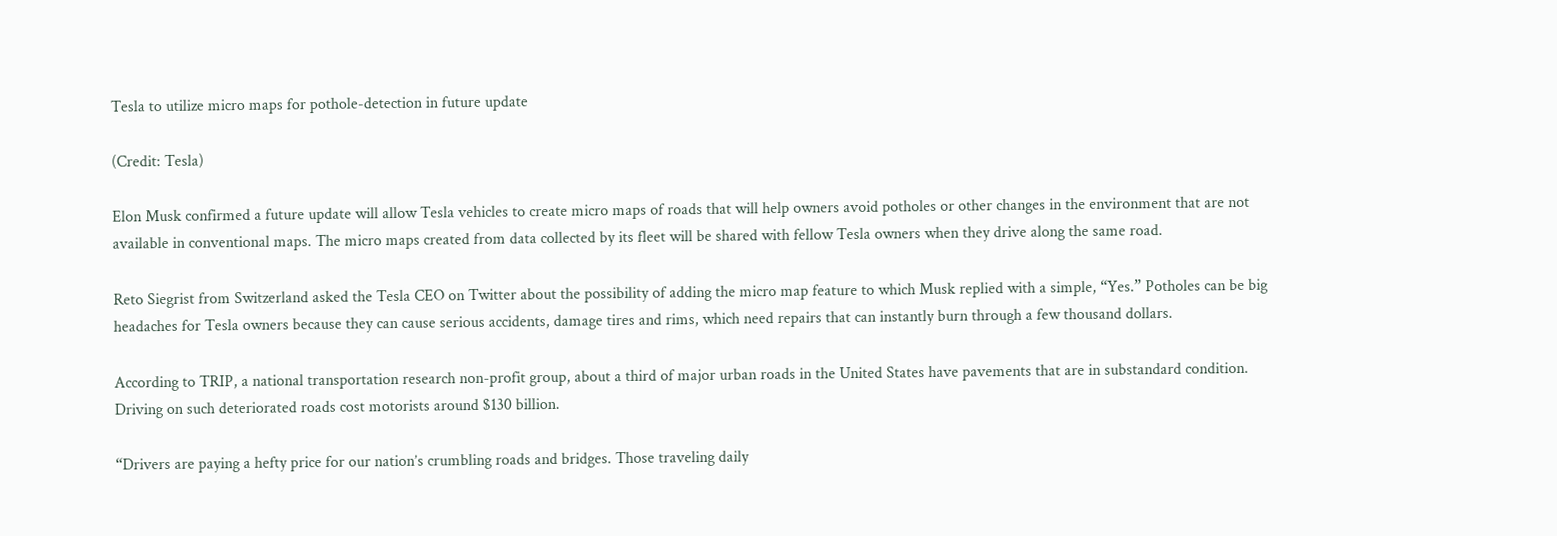Tesla to utilize micro maps for pothole-detection in future update

(Credit: Tesla)

Elon Musk confirmed a future update will allow Tesla vehicles to create micro maps of roads that will help owners avoid potholes or other changes in the environment that are not available in conventional maps. The micro maps created from data collected by its fleet will be shared with fellow Tesla owners when they drive along the same road.

Reto Siegrist from Switzerland asked the Tesla CEO on Twitter about the possibility of adding the micro map feature to which Musk replied with a simple, “Yes.” Potholes can be big headaches for Tesla owners because they can cause serious accidents, damage tires and rims, which need repairs that can instantly burn through a few thousand dollars.

According to TRIP, a national transportation research non-profit group, about a third of major urban roads in the United States have pavements that are in substandard condition. Driving on such deteriorated roads cost motorists around $130 billion.

“Drivers are paying a hefty price for our nation’s crumbling roads and bridges. Those traveling daily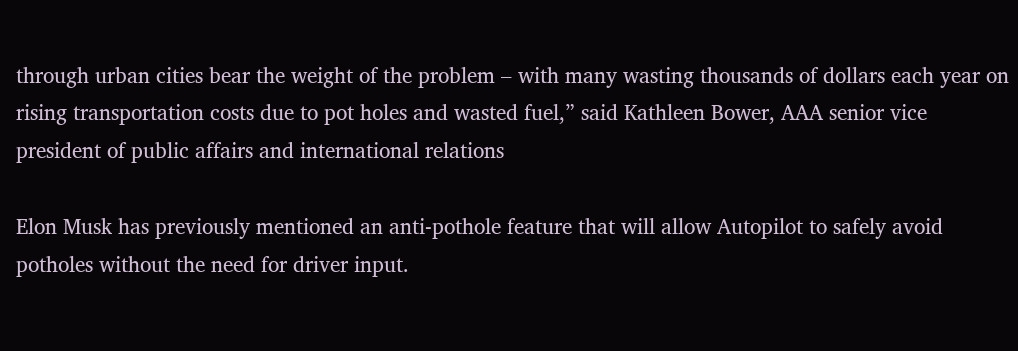through urban cities bear the weight of the problem – with many wasting thousands of dollars each year on rising transportation costs due to pot holes and wasted fuel,” said Kathleen Bower, AAA senior vice president of public affairs and international relations

Elon Musk has previously mentioned an anti-pothole feature that will allow Autopilot to safely avoid potholes without the need for driver input.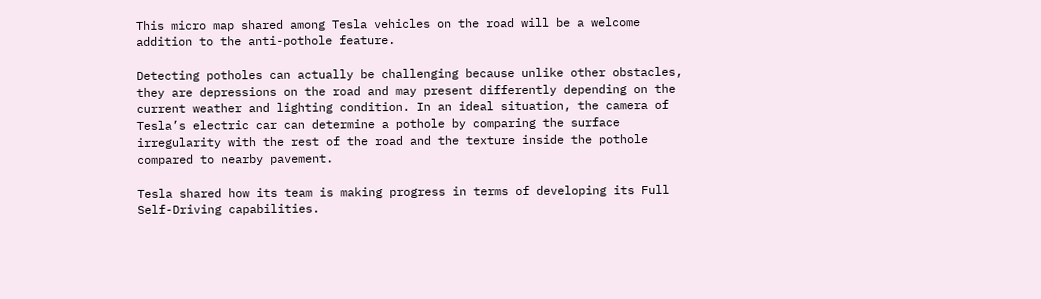This micro map shared among Tesla vehicles on the road will be a welcome addition to the anti-pothole feature.

Detecting potholes can actually be challenging because unlike other obstacles, they are depressions on the road and may present differently depending on the current weather and lighting condition. In an ideal situation, the camera of Tesla’s electric car can determine a pothole by comparing the surface irregularity with the rest of the road and the texture inside the pothole compared to nearby pavement.

Tesla shared how its team is making progress in terms of developing its Full Self-Driving capabilities.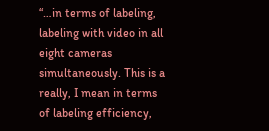“…in terms of labeling, labeling with video in all eight cameras simultaneously. This is a really, I mean in terms of labeling efficiency,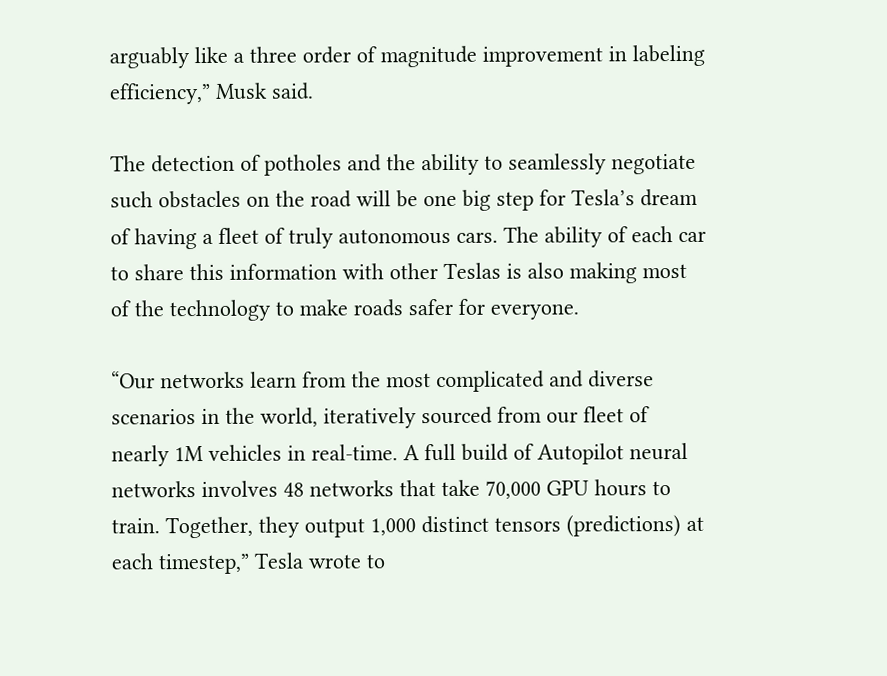arguably like a three order of magnitude improvement in labeling efficiency,” Musk said.

The detection of potholes and the ability to seamlessly negotiate such obstacles on the road will be one big step for Tesla’s dream of having a fleet of truly autonomous cars. The ability of each car to share this information with other Teslas is also making most of the technology to make roads safer for everyone.

“Our networks learn from the most complicated and diverse scenarios in the world, iteratively sourced from our fleet of nearly 1M vehicles in real-time. A full build of Autopilot neural networks involves 48 networks that take 70,000 GPU hours to train. Together, they output 1,000 distinct tensors (predictions) at each timestep,” Tesla wrote to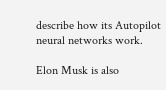describe how its Autopilot neural networks work.

Elon Musk is also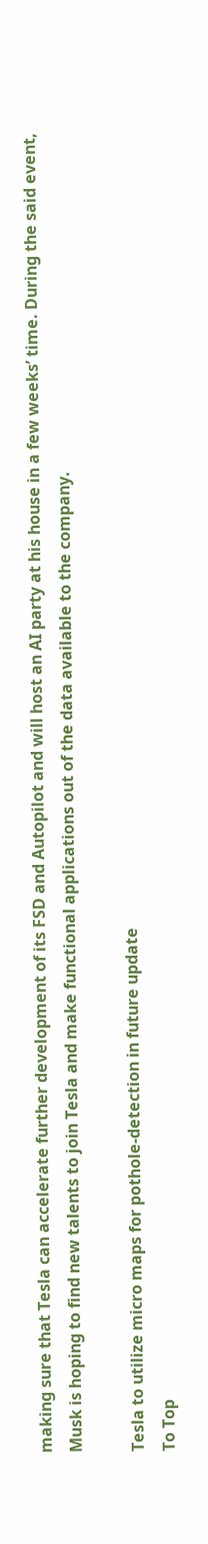making sure that Tesla can accelerate further development of its FSD and Autopilot and will host an AI party at his house in a few weeks’ time. During the said event, Musk is hoping to find new talents to join Tesla and make functional applications out of the data available to the company.

Tesla to utilize micro maps for pothole-detection in future update
To Top